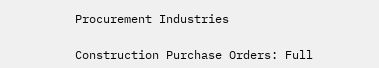Procurement Industries

Construction Purchase Orders: Full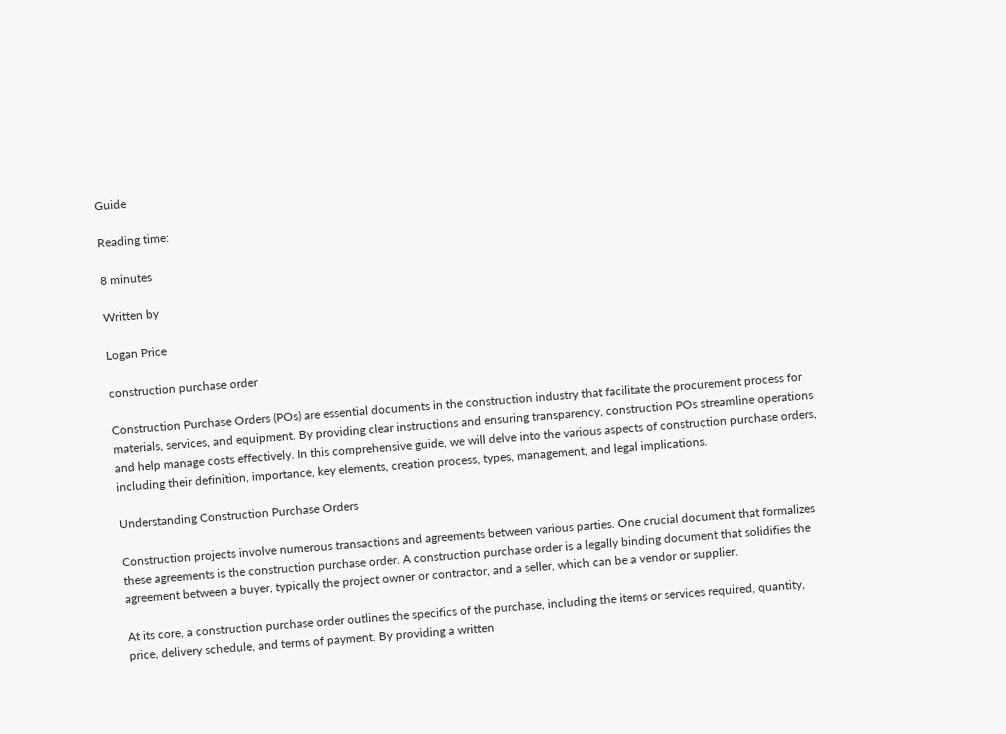Guide

Reading time:

8 minutes

Written by

Logan Price

construction purchase order

Construction Purchase Orders (POs) are essential documents in the construction industry that facilitate the procurement process for materials, services, and equipment. By providing clear instructions and ensuring transparency, construction POs streamline operations and help manage costs effectively. In this comprehensive guide, we will delve into the various aspects of construction purchase orders, including their definition, importance, key elements, creation process, types, management, and legal implications.

Understanding Construction Purchase Orders

Construction projects involve numerous transactions and agreements between various parties. One crucial document that formalizes these agreements is the construction purchase order. A construction purchase order is a legally binding document that solidifies the agreement between a buyer, typically the project owner or contractor, and a seller, which can be a vendor or supplier.

At its core, a construction purchase order outlines the specifics of the purchase, including the items or services required, quantity, price, delivery schedule, and terms of payment. By providing a written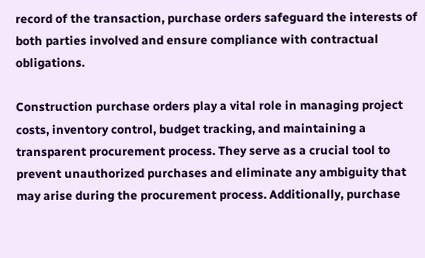record of the transaction, purchase orders safeguard the interests of both parties involved and ensure compliance with contractual obligations.

Construction purchase orders play a vital role in managing project costs, inventory control, budget tracking, and maintaining a transparent procurement process. They serve as a crucial tool to prevent unauthorized purchases and eliminate any ambiguity that may arise during the procurement process. Additionally, purchase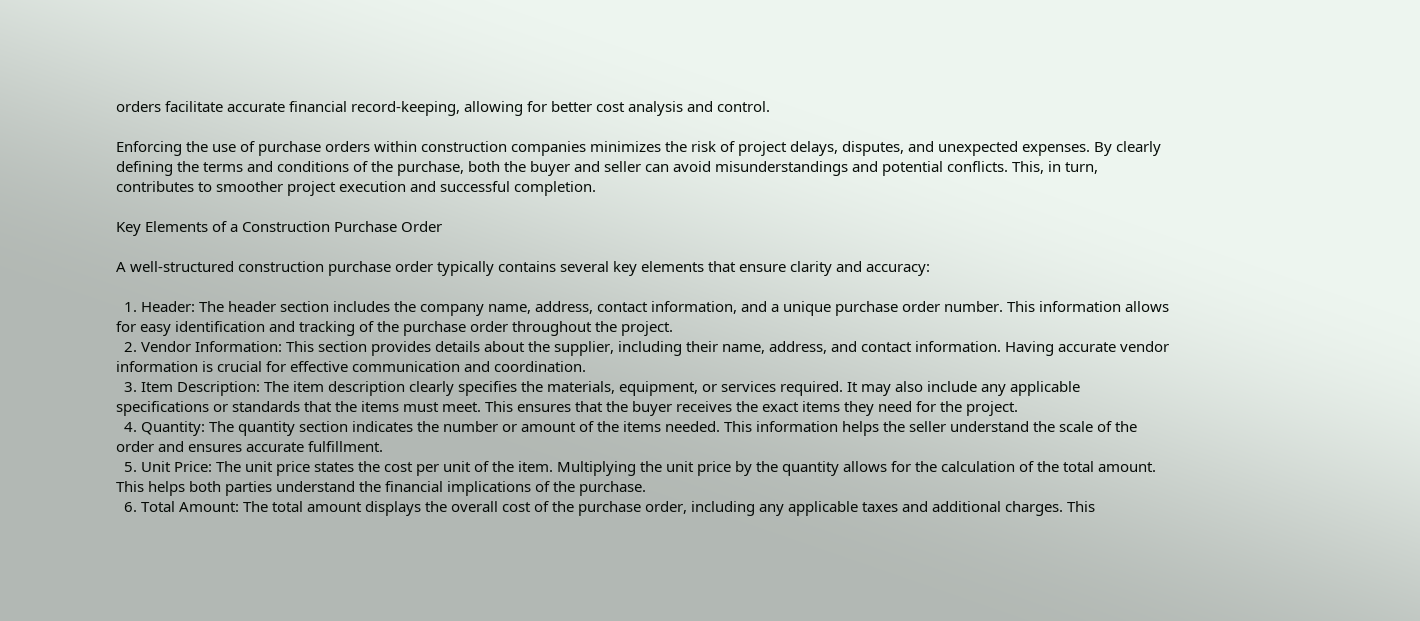orders facilitate accurate financial record-keeping, allowing for better cost analysis and control.

Enforcing the use of purchase orders within construction companies minimizes the risk of project delays, disputes, and unexpected expenses. By clearly defining the terms and conditions of the purchase, both the buyer and seller can avoid misunderstandings and potential conflicts. This, in turn, contributes to smoother project execution and successful completion.

Key Elements of a Construction Purchase Order

A well-structured construction purchase order typically contains several key elements that ensure clarity and accuracy:

  1. Header: The header section includes the company name, address, contact information, and a unique purchase order number. This information allows for easy identification and tracking of the purchase order throughout the project.
  2. Vendor Information: This section provides details about the supplier, including their name, address, and contact information. Having accurate vendor information is crucial for effective communication and coordination.
  3. Item Description: The item description clearly specifies the materials, equipment, or services required. It may also include any applicable specifications or standards that the items must meet. This ensures that the buyer receives the exact items they need for the project.
  4. Quantity: The quantity section indicates the number or amount of the items needed. This information helps the seller understand the scale of the order and ensures accurate fulfillment.
  5. Unit Price: The unit price states the cost per unit of the item. Multiplying the unit price by the quantity allows for the calculation of the total amount. This helps both parties understand the financial implications of the purchase.
  6. Total Amount: The total amount displays the overall cost of the purchase order, including any applicable taxes and additional charges. This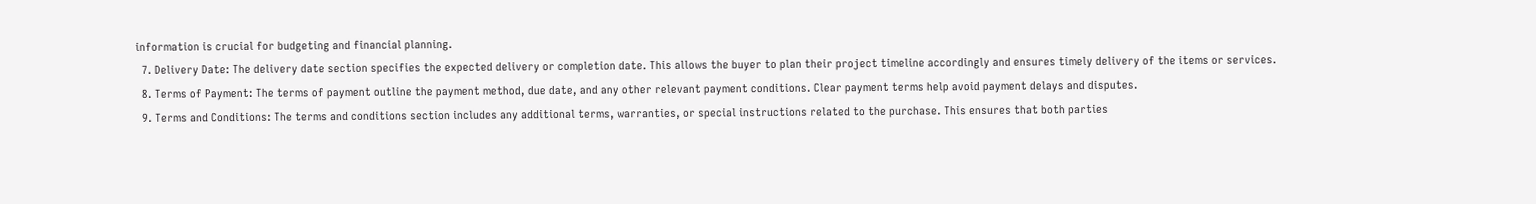information is crucial for budgeting and financial planning.
  7. Delivery Date: The delivery date section specifies the expected delivery or completion date. This allows the buyer to plan their project timeline accordingly and ensures timely delivery of the items or services.
  8. Terms of Payment: The terms of payment outline the payment method, due date, and any other relevant payment conditions. Clear payment terms help avoid payment delays and disputes.
  9. Terms and Conditions: The terms and conditions section includes any additional terms, warranties, or special instructions related to the purchase. This ensures that both parties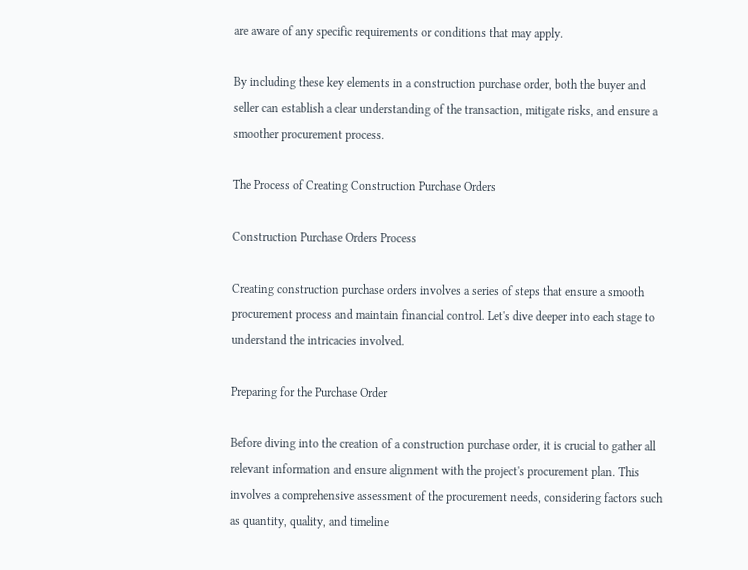are aware of any specific requirements or conditions that may apply.

By including these key elements in a construction purchase order, both the buyer and seller can establish a clear understanding of the transaction, mitigate risks, and ensure a smoother procurement process.

The Process of Creating Construction Purchase Orders

Construction Purchase Orders Process

Creating construction purchase orders involves a series of steps that ensure a smooth procurement process and maintain financial control. Let's dive deeper into each stage to understand the intricacies involved.

Preparing for the Purchase Order

Before diving into the creation of a construction purchase order, it is crucial to gather all relevant information and ensure alignment with the project's procurement plan. This involves a comprehensive assessment of the procurement needs, considering factors such as quantity, quality, and timeline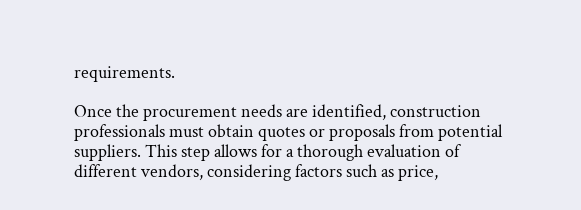requirements.

Once the procurement needs are identified, construction professionals must obtain quotes or proposals from potential suppliers. This step allows for a thorough evaluation of different vendors, considering factors such as price,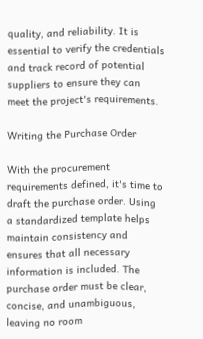quality, and reliability. It is essential to verify the credentials and track record of potential suppliers to ensure they can meet the project's requirements.

Writing the Purchase Order

With the procurement requirements defined, it's time to draft the purchase order. Using a standardized template helps maintain consistency and ensures that all necessary information is included. The purchase order must be clear, concise, and unambiguous, leaving no room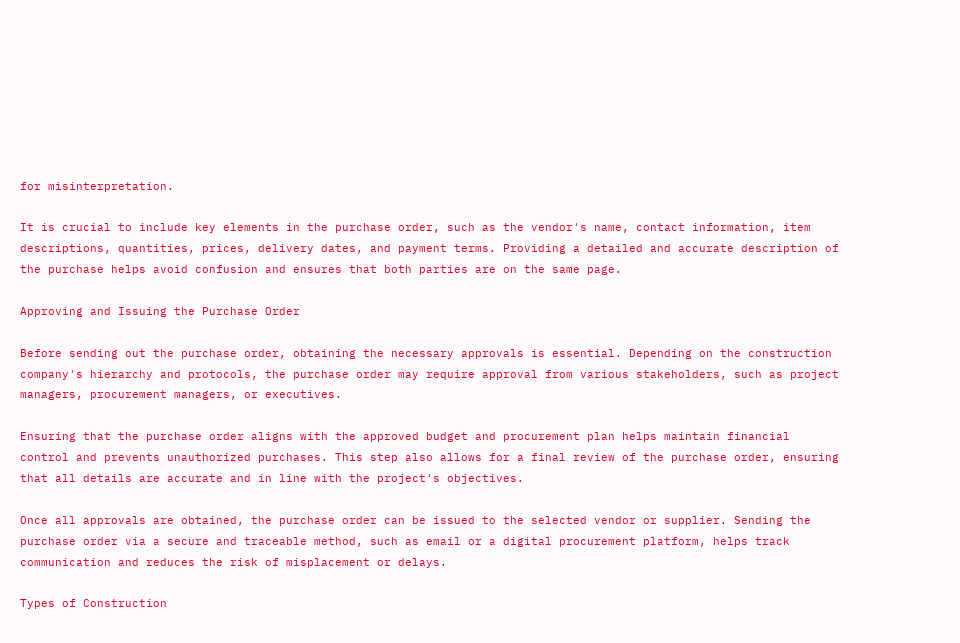for misinterpretation.

It is crucial to include key elements in the purchase order, such as the vendor's name, contact information, item descriptions, quantities, prices, delivery dates, and payment terms. Providing a detailed and accurate description of the purchase helps avoid confusion and ensures that both parties are on the same page.

Approving and Issuing the Purchase Order

Before sending out the purchase order, obtaining the necessary approvals is essential. Depending on the construction company's hierarchy and protocols, the purchase order may require approval from various stakeholders, such as project managers, procurement managers, or executives.

Ensuring that the purchase order aligns with the approved budget and procurement plan helps maintain financial control and prevents unauthorized purchases. This step also allows for a final review of the purchase order, ensuring that all details are accurate and in line with the project's objectives.

Once all approvals are obtained, the purchase order can be issued to the selected vendor or supplier. Sending the purchase order via a secure and traceable method, such as email or a digital procurement platform, helps track communication and reduces the risk of misplacement or delays.

Types of Construction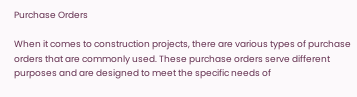Purchase Orders

When it comes to construction projects, there are various types of purchase orders that are commonly used. These purchase orders serve different purposes and are designed to meet the specific needs of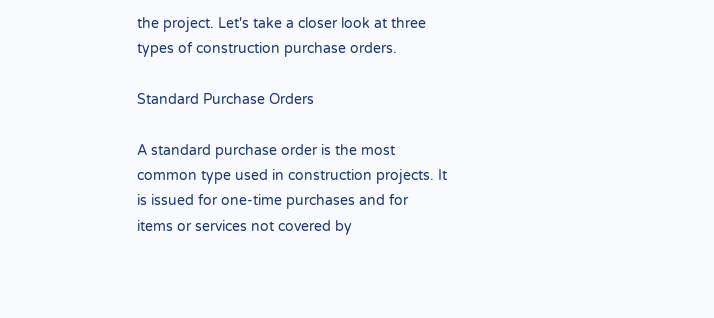the project. Let's take a closer look at three types of construction purchase orders.

Standard Purchase Orders

A standard purchase order is the most common type used in construction projects. It is issued for one-time purchases and for items or services not covered by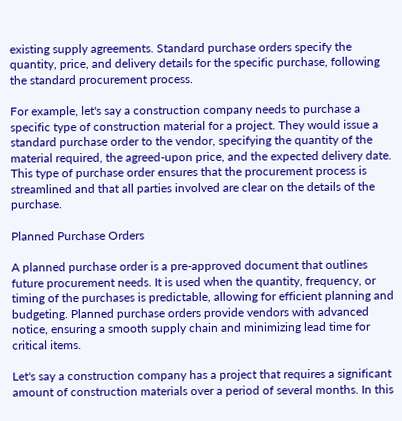existing supply agreements. Standard purchase orders specify the quantity, price, and delivery details for the specific purchase, following the standard procurement process.

For example, let's say a construction company needs to purchase a specific type of construction material for a project. They would issue a standard purchase order to the vendor, specifying the quantity of the material required, the agreed-upon price, and the expected delivery date. This type of purchase order ensures that the procurement process is streamlined and that all parties involved are clear on the details of the purchase.

Planned Purchase Orders

A planned purchase order is a pre-approved document that outlines future procurement needs. It is used when the quantity, frequency, or timing of the purchases is predictable, allowing for efficient planning and budgeting. Planned purchase orders provide vendors with advanced notice, ensuring a smooth supply chain and minimizing lead time for critical items.

Let's say a construction company has a project that requires a significant amount of construction materials over a period of several months. In this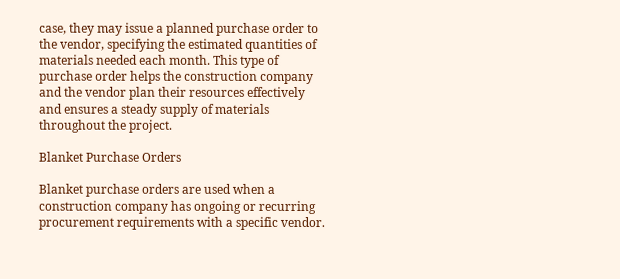case, they may issue a planned purchase order to the vendor, specifying the estimated quantities of materials needed each month. This type of purchase order helps the construction company and the vendor plan their resources effectively and ensures a steady supply of materials throughout the project.

Blanket Purchase Orders

Blanket purchase orders are used when a construction company has ongoing or recurring procurement requirements with a specific vendor.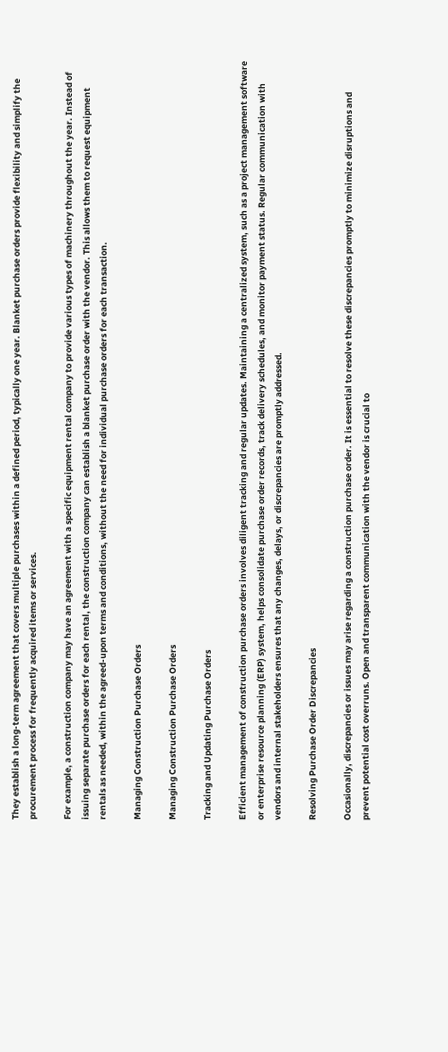They establish a long-term agreement that covers multiple purchases within a defined period, typically one year. Blanket purchase orders provide flexibility and simplify the procurement process for frequently acquired items or services.

For example, a construction company may have an agreement with a specific equipment rental company to provide various types of machinery throughout the year. Instead of issuing separate purchase orders for each rental, the construction company can establish a blanket purchase order with the vendor. This allows them to request equipment rentals as needed, within the agreed-upon terms and conditions, without the need for individual purchase orders for each transaction.

Managing Construction Purchase Orders

Managing Construction Purchase Orders

Tracking and Updating Purchase Orders

Efficient management of construction purchase orders involves diligent tracking and regular updates. Maintaining a centralized system, such as a project management software or enterprise resource planning (ERP) system, helps consolidate purchase order records, track delivery schedules, and monitor payment status. Regular communication with vendors and internal stakeholders ensures that any changes, delays, or discrepancies are promptly addressed.

Resolving Purchase Order Discrepancies

Occasionally, discrepancies or issues may arise regarding a construction purchase order. It is essential to resolve these discrepancies promptly to minimize disruptions and prevent potential cost overruns. Open and transparent communication with the vendor is crucial to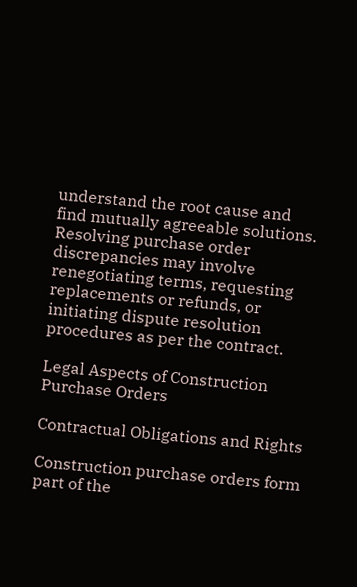understand the root cause and find mutually agreeable solutions. Resolving purchase order discrepancies may involve renegotiating terms, requesting replacements or refunds, or initiating dispute resolution procedures as per the contract.

Legal Aspects of Construction Purchase Orders

Contractual Obligations and Rights

Construction purchase orders form part of the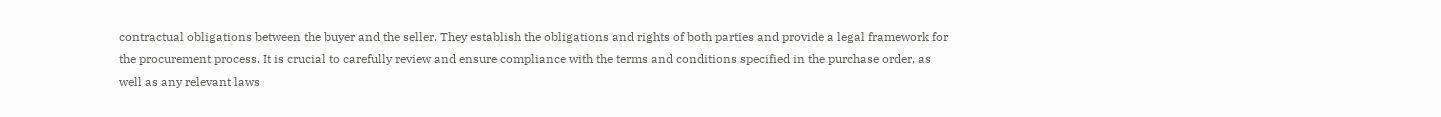contractual obligations between the buyer and the seller. They establish the obligations and rights of both parties and provide a legal framework for the procurement process. It is crucial to carefully review and ensure compliance with the terms and conditions specified in the purchase order, as well as any relevant laws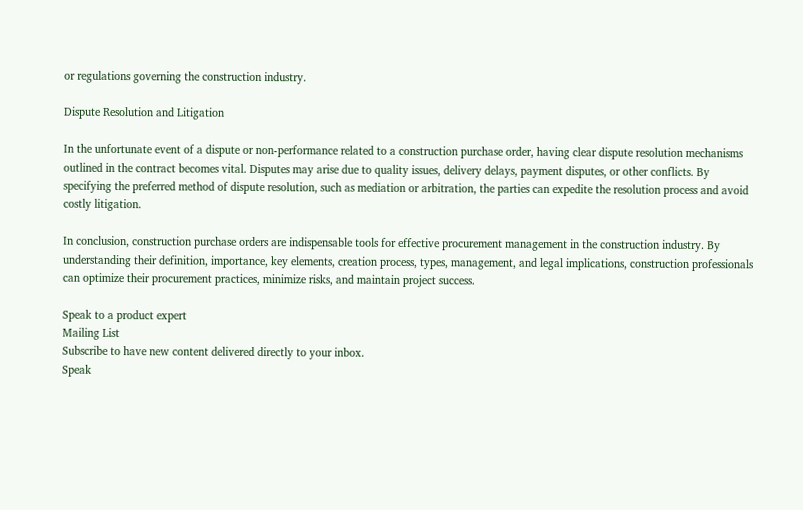or regulations governing the construction industry.

Dispute Resolution and Litigation

In the unfortunate event of a dispute or non-performance related to a construction purchase order, having clear dispute resolution mechanisms outlined in the contract becomes vital. Disputes may arise due to quality issues, delivery delays, payment disputes, or other conflicts. By specifying the preferred method of dispute resolution, such as mediation or arbitration, the parties can expedite the resolution process and avoid costly litigation.

In conclusion, construction purchase orders are indispensable tools for effective procurement management in the construction industry. By understanding their definition, importance, key elements, creation process, types, management, and legal implications, construction professionals can optimize their procurement practices, minimize risks, and maintain project success.

Speak to a product expert
Mailing List
Subscribe to have new content delivered directly to your inbox.
Speak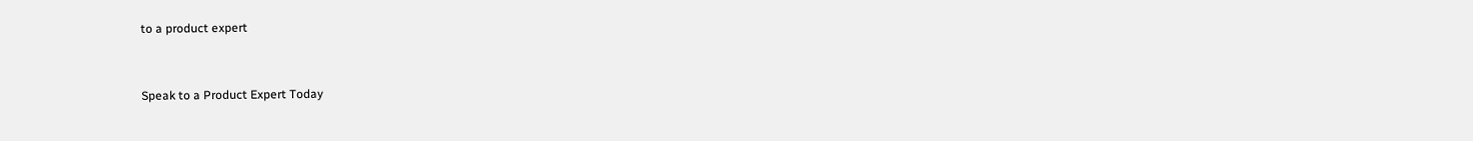to a product expert


Speak to a Product Expert Today